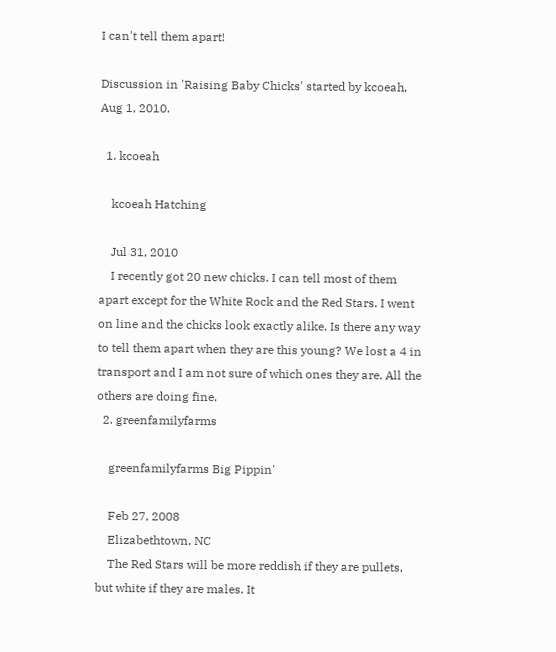I can't tell them apart!

Discussion in 'Raising Baby Chicks' started by kcoeah, Aug 1, 2010.

  1. kcoeah

    kcoeah Hatching

    Jul 31, 2010
    I recently got 20 new chicks. I can tell most of them apart except for the White Rock and the Red Stars. I went on line and the chicks look exactly alike. Is there any way to tell them apart when they are this young? We lost a 4 in transport and I am not sure of which ones they are. All the others are doing fine.
  2. greenfamilyfarms

    greenfamilyfarms Big Pippin'

    Feb 27, 2008
    Elizabethtown, NC
    The Red Stars will be more reddish if they are pullets, but white if they are males. It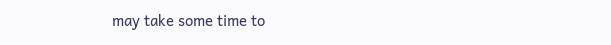may take some time to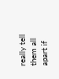really tell them all apart if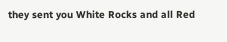they sent you White Rocks and all Red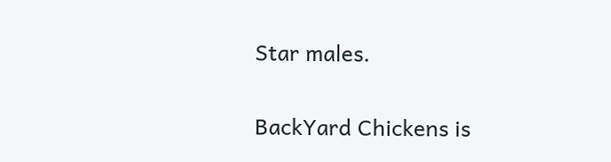Star males.

BackYard Chickens is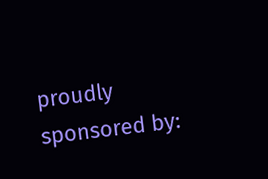proudly sponsored by: